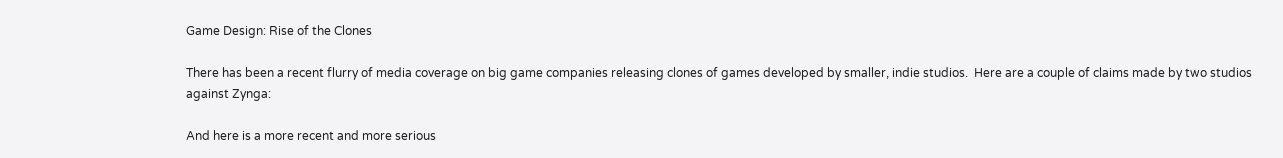Game Design: Rise of the Clones

There has been a recent flurry of media coverage on big game companies releasing clones of games developed by smaller, indie studios.  Here are a couple of claims made by two studios against Zynga:

And here is a more recent and more serious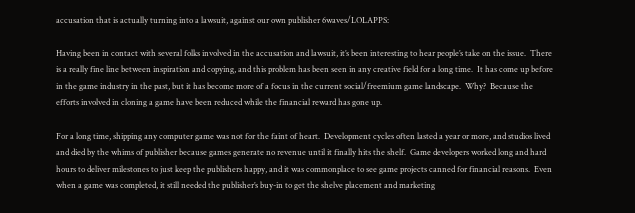accusation that is actually turning into a lawsuit, against our own publisher 6waves/LOLAPPS:

Having been in contact with several folks involved in the accusation and lawsuit, it’s been interesting to hear people’s take on the issue.  There is a really fine line between inspiration and copying, and this problem has been seen in any creative field for a long time.  It has come up before in the game industry in the past, but it has become more of a focus in the current social/freemium game landscape.  Why?  Because the efforts involved in cloning a game have been reduced while the financial reward has gone up.

For a long time, shipping any computer game was not for the faint of heart.  Development cycles often lasted a year or more, and studios lived and died by the whims of publisher because games generate no revenue until it finally hits the shelf.  Game developers worked long and hard hours to deliver milestones to just keep the publishers happy, and it was commonplace to see game projects canned for financial reasons.  Even when a game was completed, it still needed the publisher’s buy-in to get the shelve placement and marketing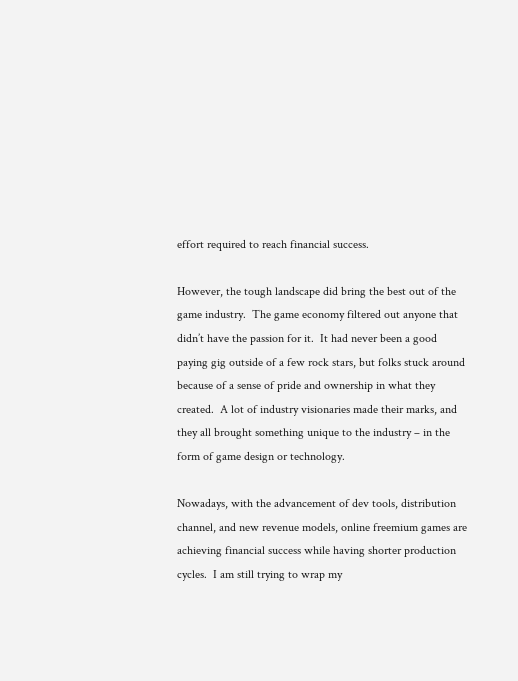effort required to reach financial success.

However, the tough landscape did bring the best out of the game industry.  The game economy filtered out anyone that didn’t have the passion for it.  It had never been a good paying gig outside of a few rock stars, but folks stuck around because of a sense of pride and ownership in what they created.  A lot of industry visionaries made their marks, and they all brought something unique to the industry – in the form of game design or technology.

Nowadays, with the advancement of dev tools, distribution channel, and new revenue models, online freemium games are achieving financial success while having shorter production cycles.  I am still trying to wrap my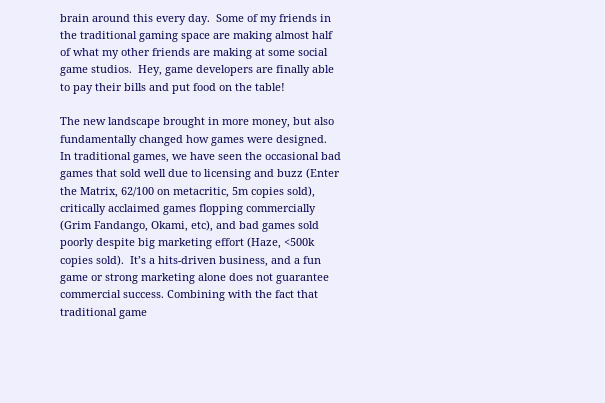brain around this every day.  Some of my friends in the traditional gaming space are making almost half of what my other friends are making at some social game studios.  Hey, game developers are finally able to pay their bills and put food on the table!

The new landscape brought in more money, but also fundamentally changed how games were designed.  In traditional games, we have seen the occasional bad games that sold well due to licensing and buzz (Enter the Matrix, 62/100 on metacritic, 5m copies sold), critically acclaimed games flopping commercially (Grim Fandango, Okami, etc), and bad games sold poorly despite big marketing effort (Haze, <500k copies sold).  It’s a hits-driven business, and a fun game or strong marketing alone does not guarantee commercial success. Combining with the fact that traditional game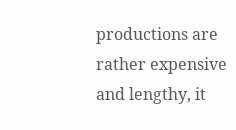productions are rather expensive and lengthy, it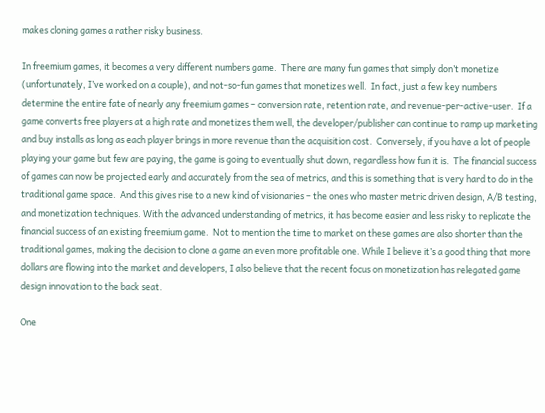makes cloning games a rather risky business.

In freemium games, it becomes a very different numbers game.  There are many fun games that simply don’t monetize (unfortunately, I’ve worked on a couple), and not-so-fun games that monetizes well.  In fact, just a few key numbers determine the entire fate of nearly any freemium games – conversion rate, retention rate, and revenue-per-active-user.  If a game converts free players at a high rate and monetizes them well, the developer/publisher can continue to ramp up marketing and buy installs as long as each player brings in more revenue than the acquisition cost.  Conversely, if you have a lot of people playing your game but few are paying, the game is going to eventually shut down, regardless how fun it is.  The financial success of games can now be projected early and accurately from the sea of metrics, and this is something that is very hard to do in the traditional game space.  And this gives rise to a new kind of visionaries – the ones who master metric driven design, A/B testing, and monetization techniques. With the advanced understanding of metrics, it has become easier and less risky to replicate the financial success of an existing freemium game.  Not to mention the time to market on these games are also shorter than the traditional games, making the decision to clone a game an even more profitable one. While I believe it’s a good thing that more dollars are flowing into the market and developers, I also believe that the recent focus on monetization has relegated game design innovation to the back seat.

One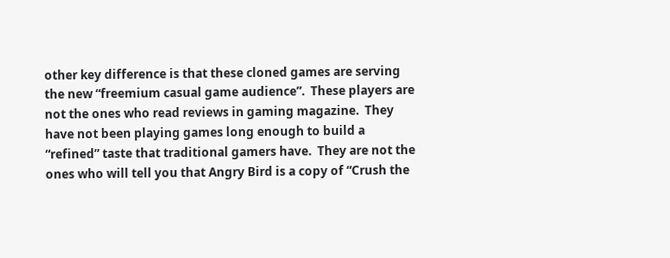other key difference is that these cloned games are serving the new “freemium casual game audience”.  These players are not the ones who read reviews in gaming magazine.  They have not been playing games long enough to build a “refined” taste that traditional gamers have.  They are not the ones who will tell you that Angry Bird is a copy of “Crush the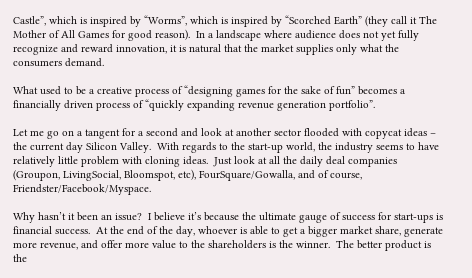Castle”, which is inspired by “Worms”, which is inspired by “Scorched Earth” (they call it The Mother of All Games for good reason).  In a landscape where audience does not yet fully recognize and reward innovation, it is natural that the market supplies only what the consumers demand.

What used to be a creative process of “designing games for the sake of fun” becomes a financially driven process of “quickly expanding revenue generation portfolio”.

Let me go on a tangent for a second and look at another sector flooded with copycat ideas – the current day Silicon Valley.  With regards to the start-up world, the industry seems to have relatively little problem with cloning ideas.  Just look at all the daily deal companies (Groupon, LivingSocial, Bloomspot, etc), FourSquare/Gowalla, and of course, Friendster/Facebook/Myspace.

Why hasn’t it been an issue?  I believe it’s because the ultimate gauge of success for start-ups is financial success.  At the end of the day, whoever is able to get a bigger market share, generate more revenue, and offer more value to the shareholders is the winner.  The better product is the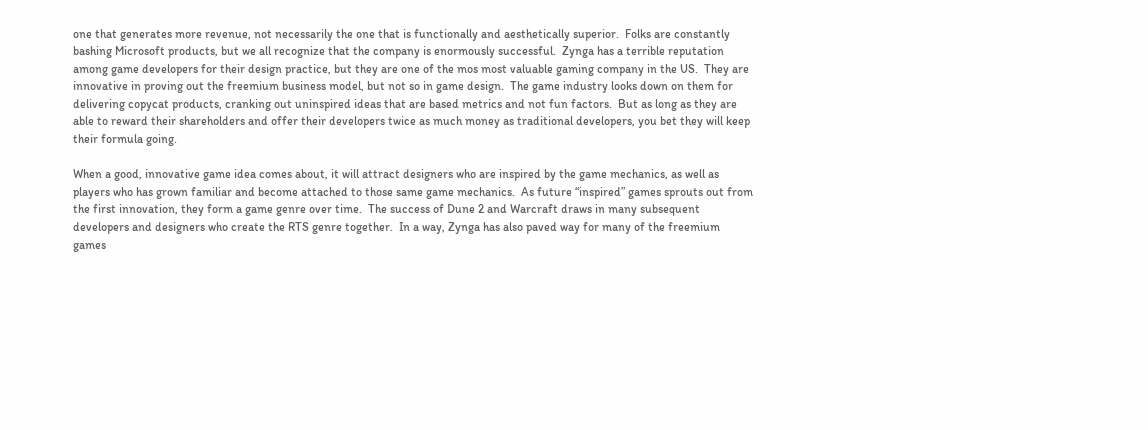one that generates more revenue, not necessarily the one that is functionally and aesthetically superior.  Folks are constantly bashing Microsoft products, but we all recognize that the company is enormously successful.  Zynga has a terrible reputation among game developers for their design practice, but they are one of the mos most valuable gaming company in the US.  They are innovative in proving out the freemium business model, but not so in game design.  The game industry looks down on them for delivering copycat products, cranking out uninspired ideas that are based metrics and not fun factors.  But as long as they are able to reward their shareholders and offer their developers twice as much money as traditional developers, you bet they will keep their formula going.

When a good, innovative game idea comes about, it will attract designers who are inspired by the game mechanics, as well as players who has grown familiar and become attached to those same game mechanics.  As future “inspired” games sprouts out from the first innovation, they form a game genre over time.  The success of Dune 2 and Warcraft draws in many subsequent developers and designers who create the RTS genre together.  In a way, Zynga has also paved way for many of the freemium games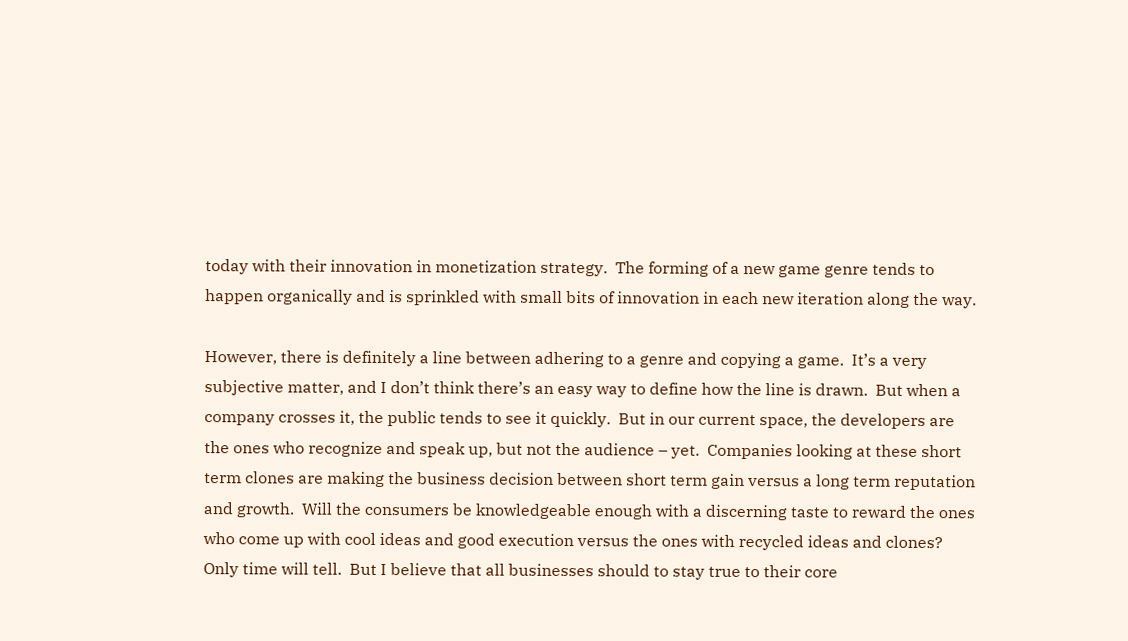today with their innovation in monetization strategy.  The forming of a new game genre tends to happen organically and is sprinkled with small bits of innovation in each new iteration along the way.

However, there is definitely a line between adhering to a genre and copying a game.  It’s a very subjective matter, and I don’t think there’s an easy way to define how the line is drawn.  But when a company crosses it, the public tends to see it quickly.  But in our current space, the developers are the ones who recognize and speak up, but not the audience – yet.  Companies looking at these short term clones are making the business decision between short term gain versus a long term reputation and growth.  Will the consumers be knowledgeable enough with a discerning taste to reward the ones who come up with cool ideas and good execution versus the ones with recycled ideas and clones?  Only time will tell.  But I believe that all businesses should to stay true to their core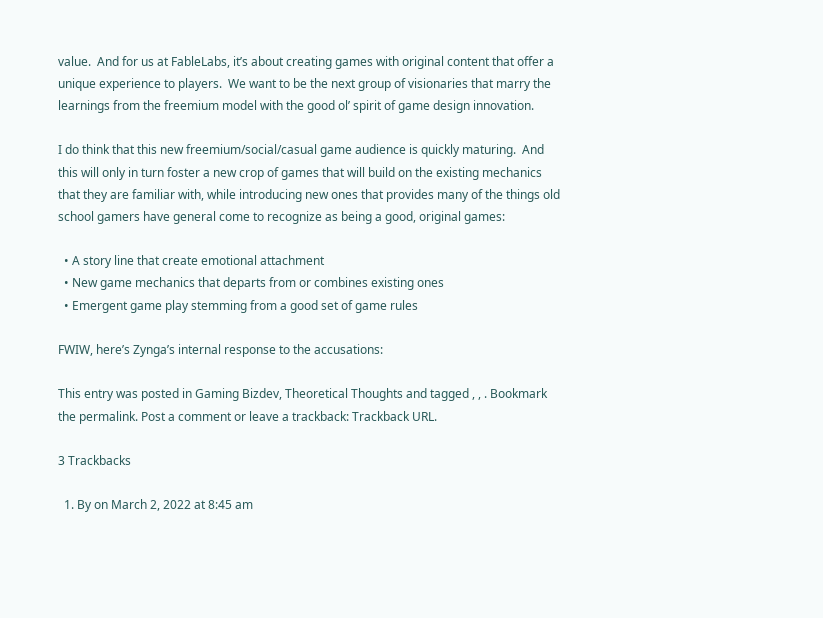value.  And for us at FableLabs, it’s about creating games with original content that offer a unique experience to players.  We want to be the next group of visionaries that marry the learnings from the freemium model with the good ol’ spirit of game design innovation.

I do think that this new freemium/social/casual game audience is quickly maturing.  And this will only in turn foster a new crop of games that will build on the existing mechanics that they are familiar with, while introducing new ones that provides many of the things old school gamers have general come to recognize as being a good, original games:

  • A story line that create emotional attachment
  • New game mechanics that departs from or combines existing ones
  • Emergent game play stemming from a good set of game rules

FWIW, here’s Zynga’s internal response to the accusations:

This entry was posted in Gaming Bizdev, Theoretical Thoughts and tagged , , . Bookmark the permalink. Post a comment or leave a trackback: Trackback URL.

3 Trackbacks

  1. By on March 2, 2022 at 8:45 am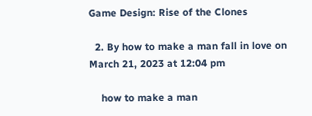Game Design: Rise of the Clones

  2. By how to make a man fall in love on March 21, 2023 at 12:04 pm

    how to make a man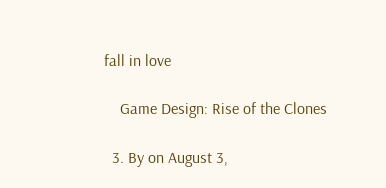fall in love

    Game Design: Rise of the Clones

  3. By on August 3,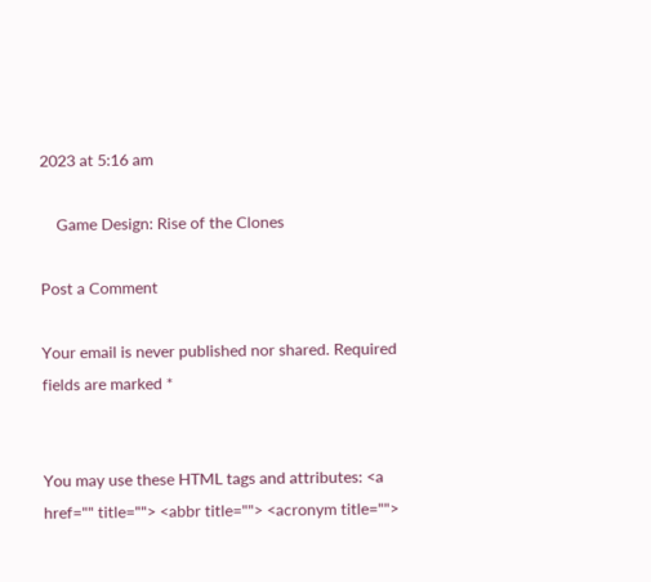2023 at 5:16 am

    Game Design: Rise of the Clones

Post a Comment

Your email is never published nor shared. Required fields are marked *


You may use these HTML tags and attributes: <a href="" title=""> <abbr title=""> <acronym title="">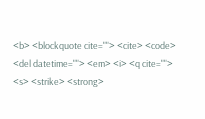<b> <blockquote cite=""> <cite> <code> <del datetime=""> <em> <i> <q cite=""> <s> <strike> <strong>